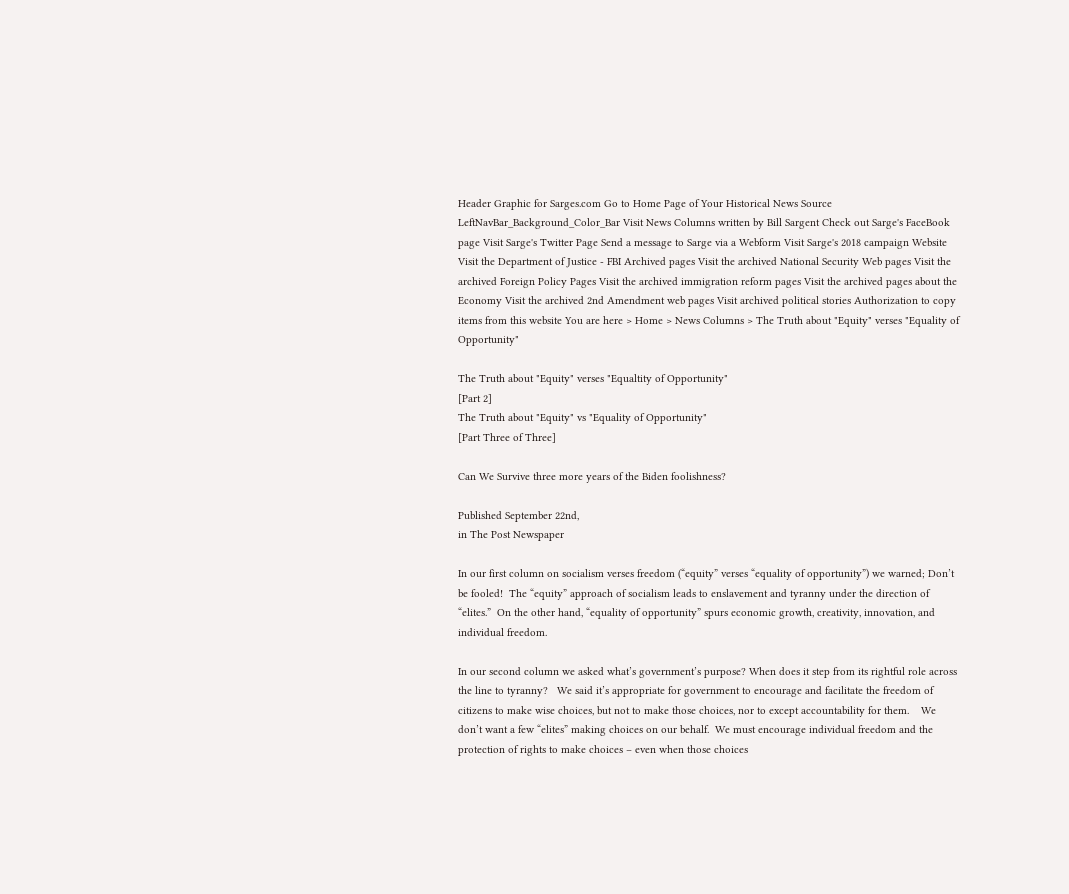Header Graphic for Sarges.com Go to Home Page of Your Historical News Source LeftNavBar_Background_Color_Bar Visit News Columns written by Bill Sargent Check out Sarge's FaceBook page Visit Sarge's Twitter Page Send a message to Sarge via a Webform Visit Sarge's 2018 campaign Website Visit the Department of Justice - FBI Archived pages Visit the archived National Security Web pages Visit the archived Foreign Policy Pages Visit the archived immigration reform pages Visit the archived pages about the Economy Visit the archived 2nd Amendment web pages Visit archived political stories Authorization to copy items from this website You are here > Home > News Columns > The Truth about "Equity" verses "Equality of Opportunity"

The Truth about "Equity" verses "Equaltity of Opportunity"
[Part 2]
The Truth about "Equity" vs "Equality of Opportunity"
[Part Three of Three]

Can We Survive three more years of the Biden foolishness?

Published September 22nd,
in The Post Newspaper

In our first column on socialism verses freedom (“equity” verses “equality of opportunity”) we warned; Don’t be fooled!  The “equity” approach of socialism leads to enslavement and tyranny under the direction of “elites.”  On the other hand, “equality of opportunity” spurs economic growth, creativity, innovation, and individual freedom.

In our second column we asked what’s government’s purpose? When does it step from its rightful role across the line to tyranny?   We said it’s appropriate for government to encourage and facilitate the freedom of citizens to make wise choices, but not to make those choices, nor to except accountability for them.    We don’t want a few “elites” making choices on our behalf.  We must encourage individual freedom and the protection of rights to make choices – even when those choices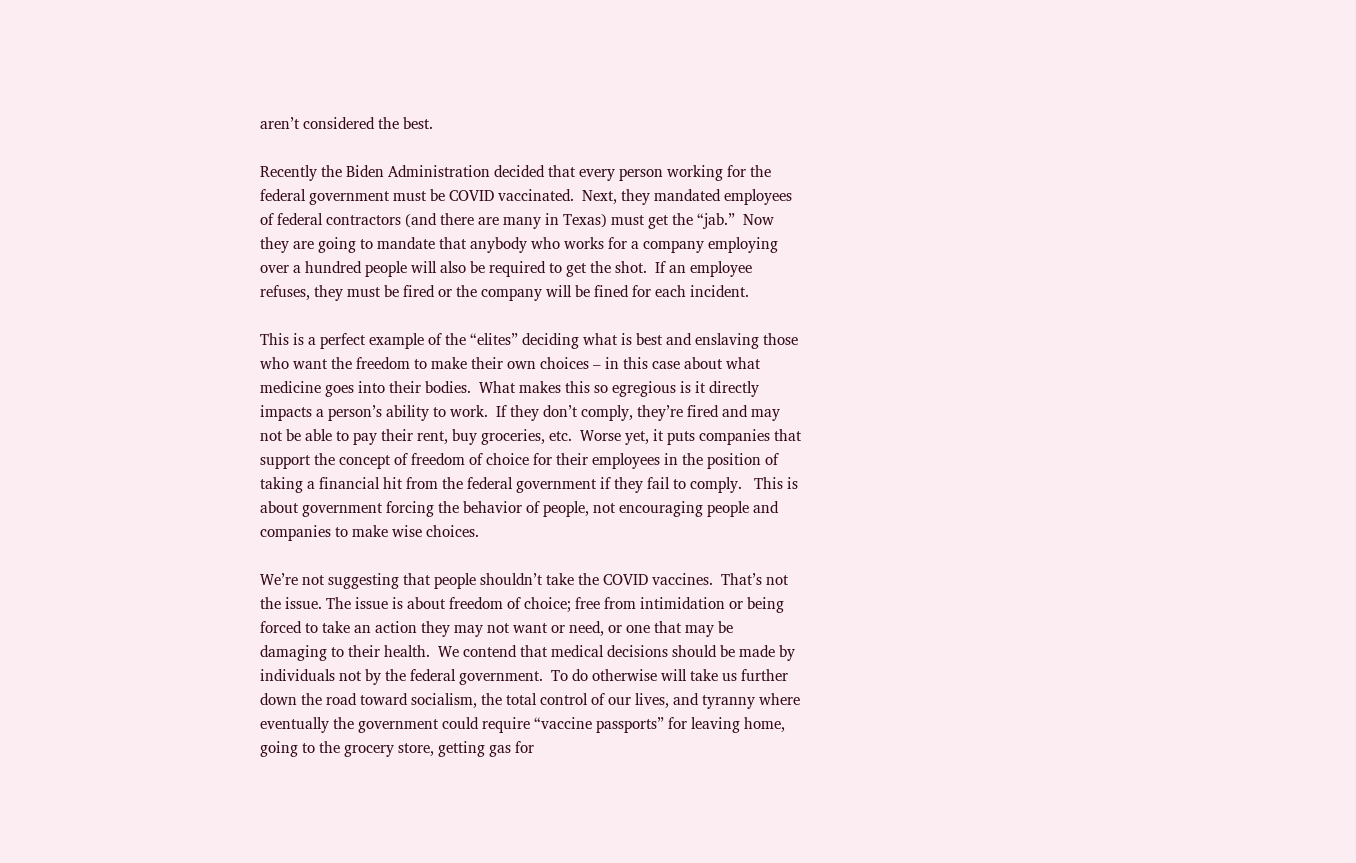aren’t considered the best.

Recently the Biden Administration decided that every person working for the federal government must be COVID vaccinated.  Next, they mandated employees of federal contractors (and there are many in Texas) must get the “jab.”  Now they are going to mandate that anybody who works for a company employing over a hundred people will also be required to get the shot.  If an employee refuses, they must be fired or the company will be fined for each incident.

This is a perfect example of the “elites” deciding what is best and enslaving those who want the freedom to make their own choices – in this case about what medicine goes into their bodies.  What makes this so egregious is it directly impacts a person’s ability to work.  If they don’t comply, they’re fired and may not be able to pay their rent, buy groceries, etc.  Worse yet, it puts companies that support the concept of freedom of choice for their employees in the position of taking a financial hit from the federal government if they fail to comply.   This is about government forcing the behavior of people, not encouraging people and companies to make wise choices.

We’re not suggesting that people shouldn’t take the COVID vaccines.  That’s not the issue. The issue is about freedom of choice; free from intimidation or being forced to take an action they may not want or need, or one that may be damaging to their health.  We contend that medical decisions should be made by individuals not by the federal government.  To do otherwise will take us further down the road toward socialism, the total control of our lives, and tyranny where eventually the government could require “vaccine passports” for leaving home, going to the grocery store, getting gas for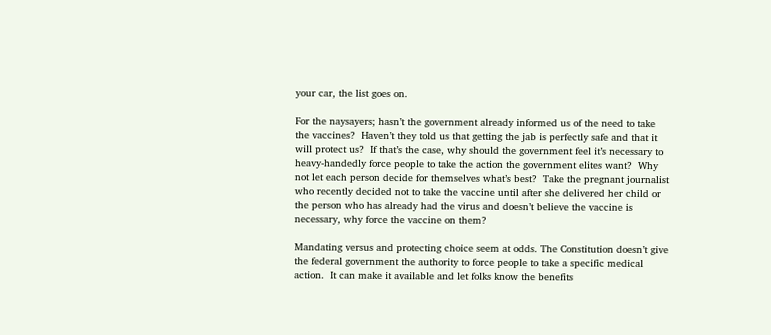your car, the list goes on.

For the naysayers; hasn’t the government already informed us of the need to take the vaccines?  Haven’t they told us that getting the jab is perfectly safe and that it will protect us?  If that’s the case, why should the government feel it’s necessary to heavy-handedly force people to take the action the government elites want?  Why not let each person decide for themselves what’s best?  Take the pregnant journalist who recently decided not to take the vaccine until after she delivered her child or the person who has already had the virus and doesn’t believe the vaccine is necessary, why force the vaccine on them?

Mandating versus and protecting choice seem at odds. The Constitution doesn’t give the federal government the authority to force people to take a specific medical action.  It can make it available and let folks know the benefits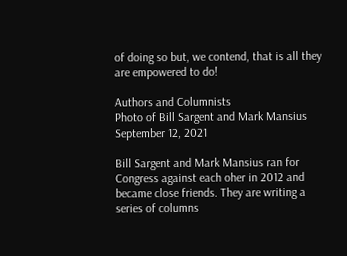of doing so but, we contend, that is all they are empowered to do!

Authors and Columnists
Photo of Bill Sargent and Mark Mansius
September 12, 2021

Bill Sargent and Mark Mansius ran for Congress against each oher in 2012 and became close friends. They are writing a series of columns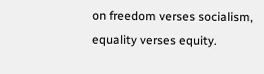on freedom verses socialism, equality verses equity.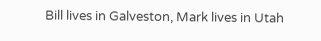Bill lives in Galveston, Mark lives in Utah